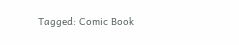Tagged: Comic Book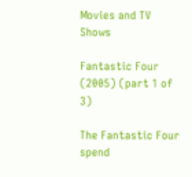Movies and TV Shows

Fantastic Four (2005) (part 1 of 3)

The Fantastic Four spend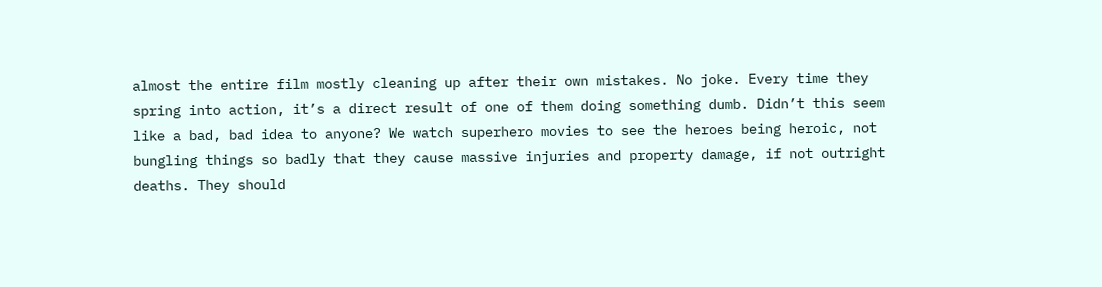almost the entire film mostly cleaning up after their own mistakes. No joke. Every time they spring into action, it’s a direct result of one of them doing something dumb. Didn’t this seem like a bad, bad idea to anyone? We watch superhero movies to see the heroes being heroic, not bungling things so badly that they cause massive injuries and property damage, if not outright deaths. They should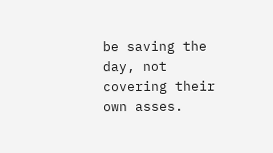be saving the day, not covering their own asses.